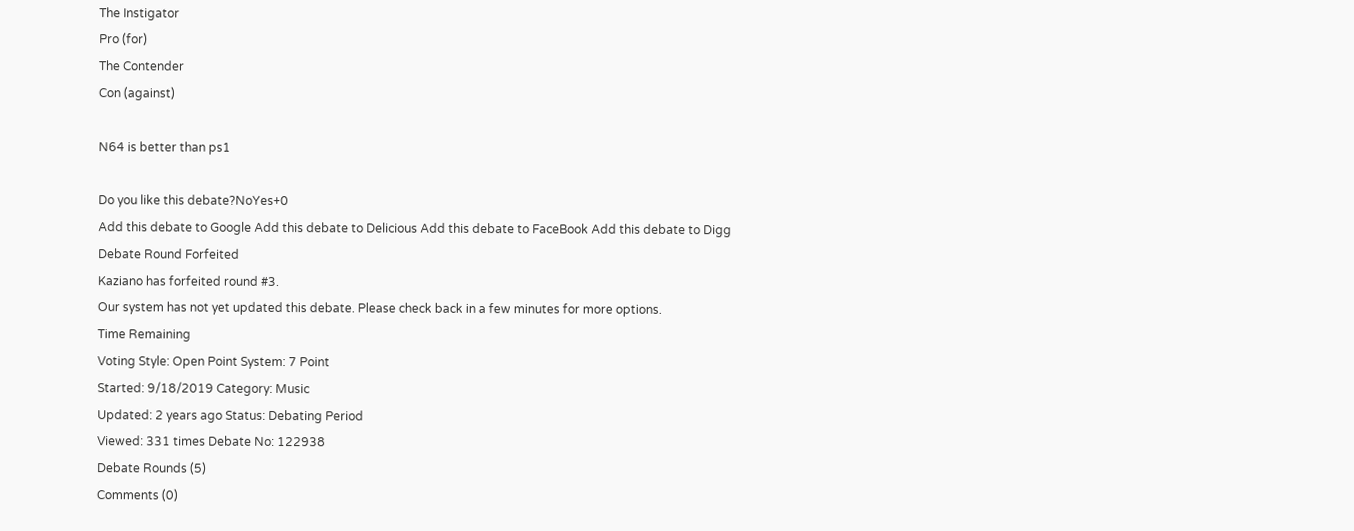The Instigator
Pro (for)
The Contender
Con (against)

N64 is better than ps1

Do you like this debate?NoYes+0
Add this debate to Google Add this debate to Delicious Add this debate to FaceBook Add this debate to Digg
Debate Round Forfeited
Kaziano has forfeited round #3.
Our system has not yet updated this debate. Please check back in a few minutes for more options.
Time Remaining
Voting Style: Open Point System: 7 Point
Started: 9/18/2019 Category: Music
Updated: 2 years ago Status: Debating Period
Viewed: 331 times Debate No: 122938
Debate Rounds (5)
Comments (0)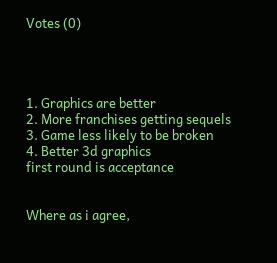Votes (0)




1. Graphics are better
2. More franchises getting sequels
3. Game less likely to be broken
4. Better 3d graphics
first round is acceptance


Where as i agree,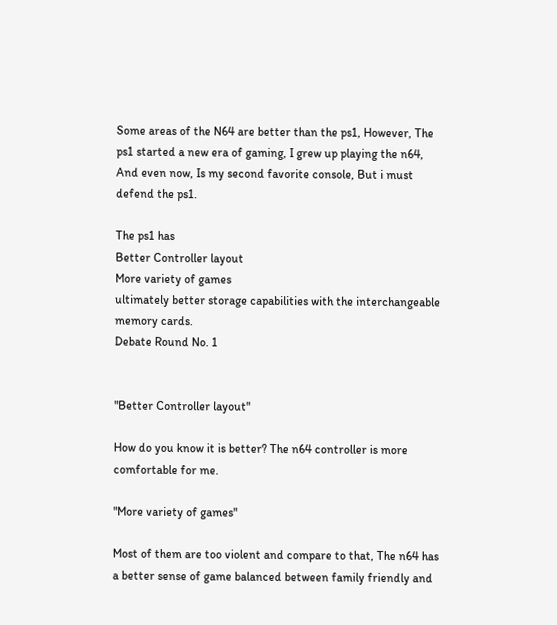Some areas of the N64 are better than the ps1, However, The ps1 started a new era of gaming, I grew up playing the n64, And even now, Is my second favorite console, But i must defend the ps1.

The ps1 has
Better Controller layout
More variety of games
ultimately better storage capabilities with the interchangeable memory cards.
Debate Round No. 1


"Better Controller layout"

How do you know it is better? The n64 controller is more comfortable for me.

"More variety of games"

Most of them are too violent and compare to that, The n64 has a better sense of game balanced between family friendly and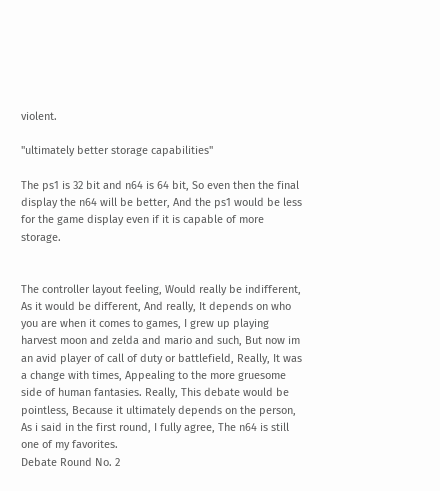violent.

"ultimately better storage capabilities"

The ps1 is 32 bit and n64 is 64 bit, So even then the final display the n64 will be better, And the ps1 would be less for the game display even if it is capable of more storage.


The controller layout feeling, Would really be indifferent, As it would be different, And really, It depends on who you are when it comes to games, I grew up playing harvest moon and zelda and mario and such, But now im an avid player of call of duty or battlefield, Really, It was a change with times, Appealing to the more gruesome side of human fantasies. Really, This debate would be pointless, Because it ultimately depends on the person, As i said in the first round, I fully agree, The n64 is still one of my favorites.
Debate Round No. 2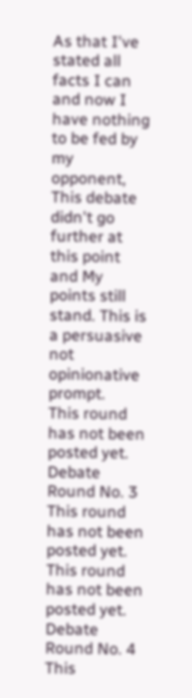As that I've stated all facts I can and now I have nothing to be fed by my opponent, This debate didn't go further at this point and My points still stand. This is a persuasive not opinionative prompt.
This round has not been posted yet.
Debate Round No. 3
This round has not been posted yet.
This round has not been posted yet.
Debate Round No. 4
This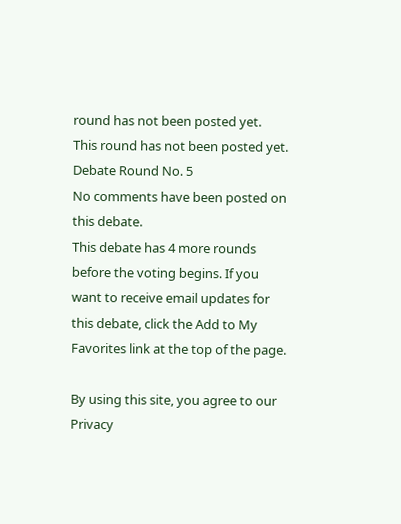round has not been posted yet.
This round has not been posted yet.
Debate Round No. 5
No comments have been posted on this debate.
This debate has 4 more rounds before the voting begins. If you want to receive email updates for this debate, click the Add to My Favorites link at the top of the page.

By using this site, you agree to our Privacy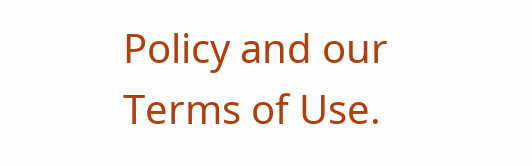Policy and our Terms of Use.